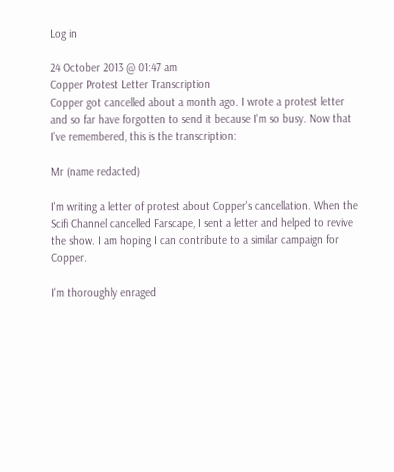Log in

24 October 2013 @ 01:47 am
Copper Protest Letter Transcription
Copper got cancelled about a month ago. I wrote a protest letter and so far have forgotten to send it because I'm so busy. Now that I've remembered, this is the transcription:

Mr (name redacted)

I'm writing a letter of protest about Copper's cancellation. When the Scifi Channel cancelled Farscape, I sent a letter and helped to revive the show. I am hoping I can contribute to a similar campaign for Copper.

I'm thoroughly enraged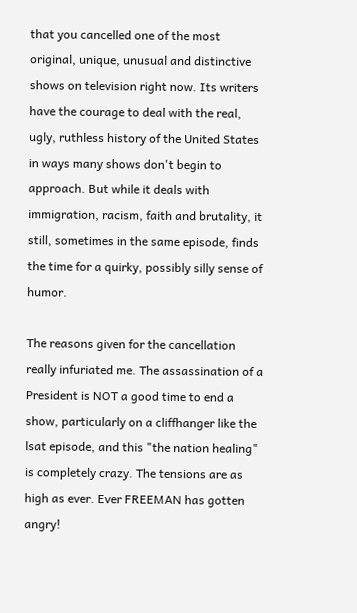that you cancelled one of the most original, unique, unusual and distinctive shows on television right now. Its writers have the courage to deal with the real, ugly, ruthless history of the United States in ways many shows don't begin to approach. But while it deals with immigration, racism, faith and brutality, it still, sometimes in the same episode, finds the time for a quirky, possibly silly sense of humor.

The reasons given for the cancellation really infuriated me. The assassination of a President is NOT a good time to end a show, particularly on a cliffhanger like the lsat episode, and this "the nation healing" is completely crazy. The tensions are as high as ever. Ever FREEMAN has gotten angry!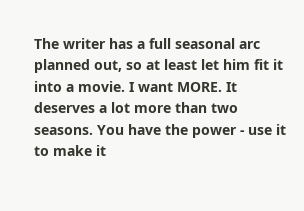The writer has a full seasonal arc planned out, so at least let him fit it into a movie. I want MORE. It deserves a lot more than two seasons. You have the power - use it to make it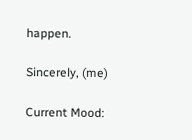happen.

Sincerely, (me)

Current Mood: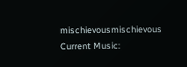mischievousmischievous
Current Music: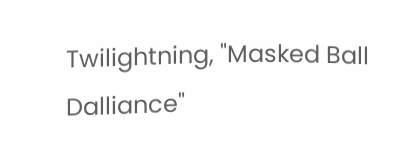Twilightning, "Masked Ball Dalliance"